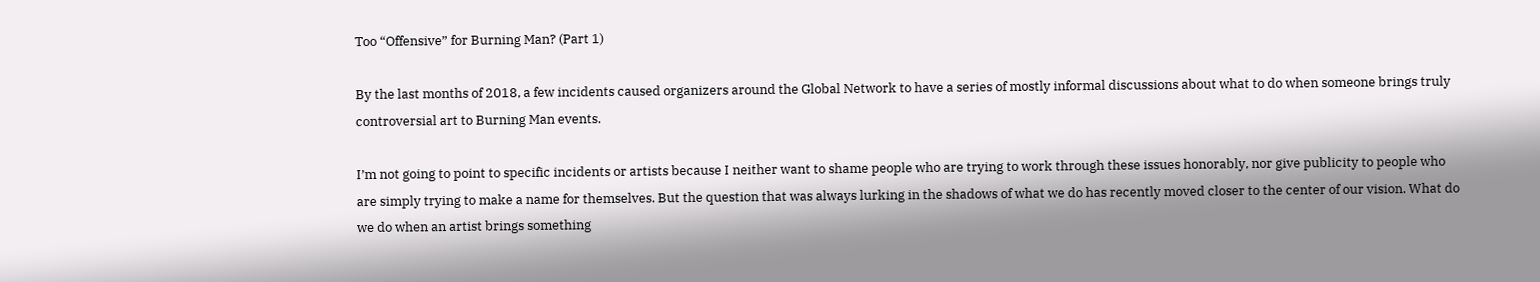Too “Offensive” for Burning Man? (Part 1)

By the last months of 2018, a few incidents caused organizers around the Global Network to have a series of mostly informal discussions about what to do when someone brings truly controversial art to Burning Man events.

I’m not going to point to specific incidents or artists because I neither want to shame people who are trying to work through these issues honorably, nor give publicity to people who are simply trying to make a name for themselves. But the question that was always lurking in the shadows of what we do has recently moved closer to the center of our vision. What do we do when an artist brings something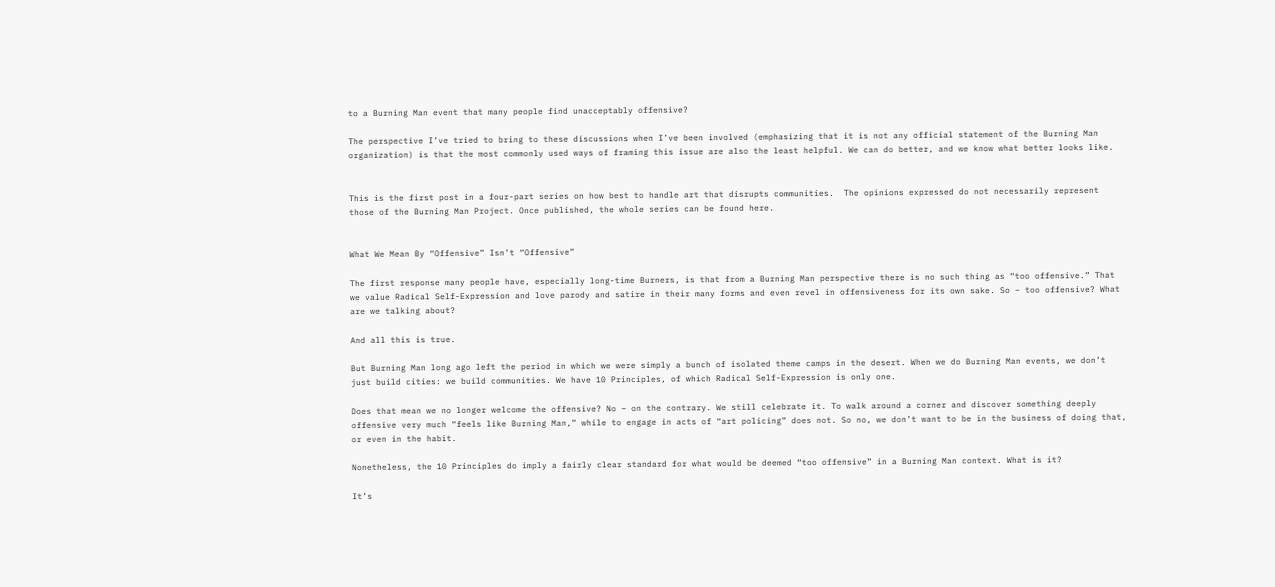to a Burning Man event that many people find unacceptably offensive?

The perspective I’ve tried to bring to these discussions when I’ve been involved (emphasizing that it is not any official statement of the Burning Man organization) is that the most commonly used ways of framing this issue are also the least helpful. We can do better, and we know what better looks like.


This is the first post in a four-part series on how best to handle art that disrupts communities.  The opinions expressed do not necessarily represent those of the Burning Man Project. Once published, the whole series can be found here.


What We Mean By “Offensive” Isn’t “Offensive”

The first response many people have, especially long-time Burners, is that from a Burning Man perspective there is no such thing as “too offensive.” That we value Radical Self-Expression and love parody and satire in their many forms and even revel in offensiveness for its own sake. So – too offensive? What are we talking about?

And all this is true.

But Burning Man long ago left the period in which we were simply a bunch of isolated theme camps in the desert. When we do Burning Man events, we don’t just build cities: we build communities. We have 10 Principles, of which Radical Self-Expression is only one.

Does that mean we no longer welcome the offensive? No – on the contrary. We still celebrate it. To walk around a corner and discover something deeply offensive very much “feels like Burning Man,” while to engage in acts of “art policing” does not. So no, we don’t want to be in the business of doing that, or even in the habit.

Nonetheless, the 10 Principles do imply a fairly clear standard for what would be deemed “too offensive” in a Burning Man context. What is it?

It’s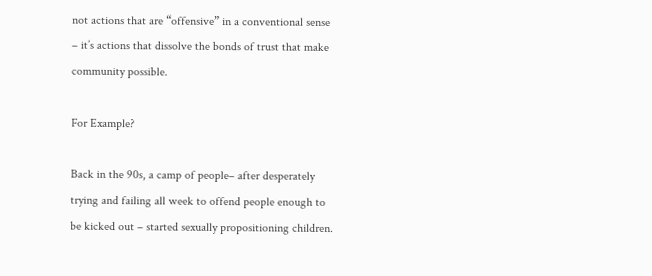not actions that are “offensive” in a conventional sense – it’s actions that dissolve the bonds of trust that make community possible.

For Example?

Back in the 90s, a camp of people– after desperately trying and failing all week to offend people enough to be kicked out – started sexually propositioning children.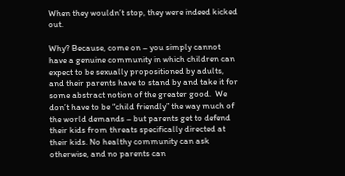When they wouldn’t stop, they were indeed kicked out.

Why? Because, come on – you simply cannot have a genuine community in which children can expect to be sexually propositioned by adults, and their parents have to stand by and take it for some abstract notion of the greater good.  We don’t have to be “child friendly” the way much of the world demands – but parents get to defend their kids from threats specifically directed at their kids. No healthy community can ask otherwise, and no parents can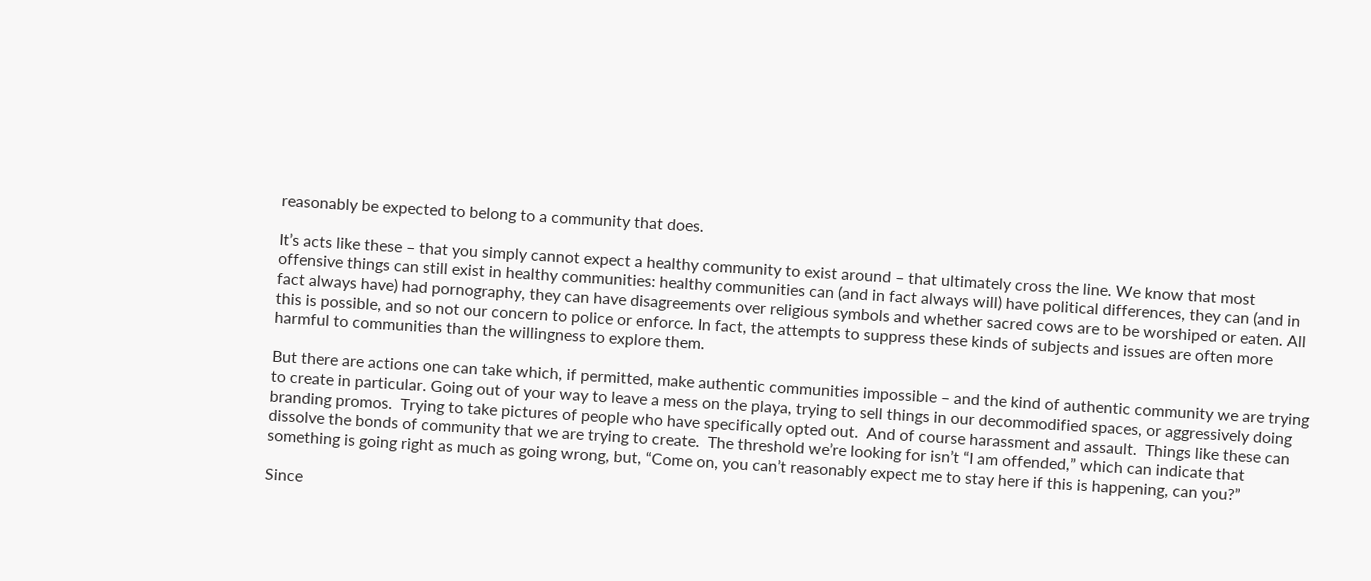reasonably be expected to belong to a community that does.

It’s acts like these – that you simply cannot expect a healthy community to exist around – that ultimately cross the line. We know that most offensive things can still exist in healthy communities: healthy communities can (and in fact always will) have political differences, they can (and in fact always have) had pornography, they can have disagreements over religious symbols and whether sacred cows are to be worshiped or eaten. All this is possible, and so not our concern to police or enforce. In fact, the attempts to suppress these kinds of subjects and issues are often more harmful to communities than the willingness to explore them.

But there are actions one can take which, if permitted, make authentic communities impossible – and the kind of authentic community we are trying to create in particular. Going out of your way to leave a mess on the playa, trying to sell things in our decommodified spaces, or aggressively doing branding promos.  Trying to take pictures of people who have specifically opted out.  And of course harassment and assault.  Things like these can dissolve the bonds of community that we are trying to create.  The threshold we’re looking for isn’t “I am offended,” which can indicate that something is going right as much as going wrong, but, “Come on, you can’t reasonably expect me to stay here if this is happening, can you?”

Since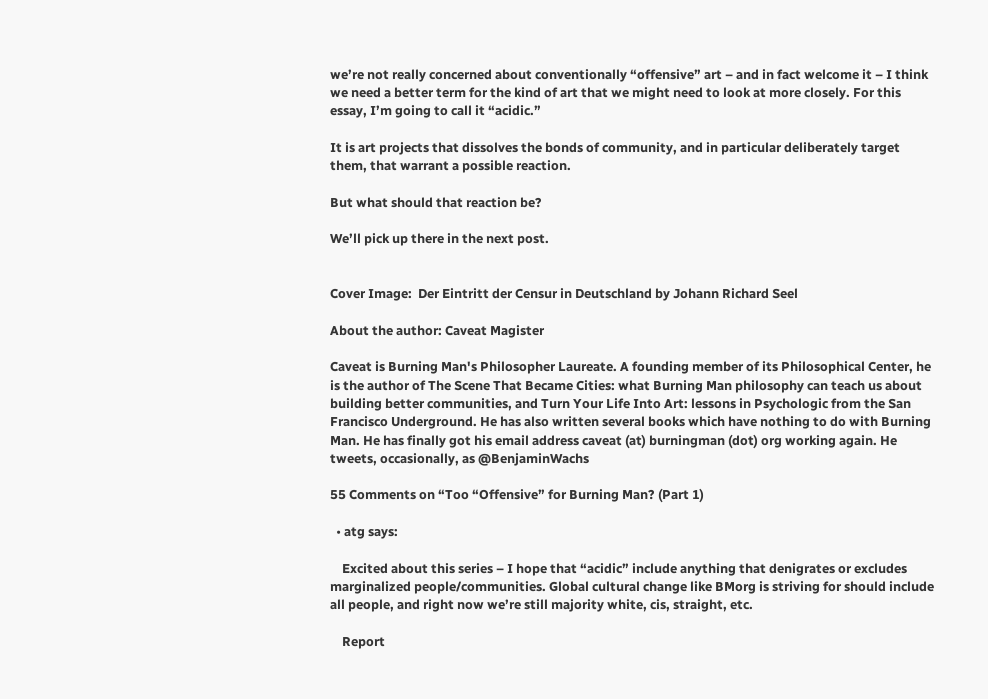we’re not really concerned about conventionally “offensive” art – and in fact welcome it – I think we need a better term for the kind of art that we might need to look at more closely. For this essay, I’m going to call it “acidic.”

It is art projects that dissolves the bonds of community, and in particular deliberately target them, that warrant a possible reaction.

But what should that reaction be?

We’ll pick up there in the next post.


Cover Image:  Der Eintritt der Censur in Deutschland by Johann Richard Seel

About the author: Caveat Magister

Caveat is Burning Man's Philosopher Laureate. A founding member of its Philosophical Center, he is the author of The Scene That Became Cities: what Burning Man philosophy can teach us about building better communities, and Turn Your Life Into Art: lessons in Psychologic from the San Francisco Underground. He has also written several books which have nothing to do with Burning Man. He has finally got his email address caveat (at) burningman (dot) org working again. He tweets, occasionally, as @BenjaminWachs

55 Comments on “Too “Offensive” for Burning Man? (Part 1)

  • atg says:

    Excited about this series – I hope that “acidic” include anything that denigrates or excludes marginalized people/communities. Global cultural change like BMorg is striving for should include all people, and right now we’re still majority white, cis, straight, etc.

    Report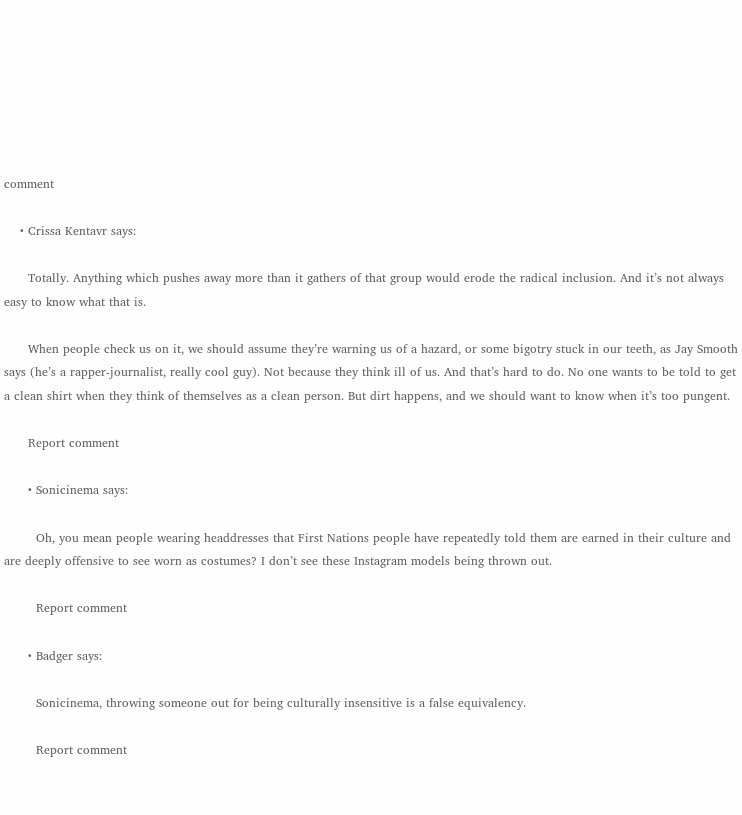comment

    • Crissa Kentavr says:

      Totally. Anything which pushes away more than it gathers of that group would erode the radical inclusion. And it’s not always easy to know what that is.

      When people check us on it, we should assume they’re warning us of a hazard, or some bigotry stuck in our teeth, as Jay Smooth says (he’s a rapper-journalist, really cool guy). Not because they think ill of us. And that’s hard to do. No one wants to be told to get a clean shirt when they think of themselves as a clean person. But dirt happens, and we should want to know when it’s too pungent.

      Report comment

      • Sonicinema says:

        Oh, you mean people wearing headdresses that First Nations people have repeatedly told them are earned in their culture and are deeply offensive to see worn as costumes? I don’t see these Instagram models being thrown out.

        Report comment

      • Badger says:

        Sonicinema, throwing someone out for being culturally insensitive is a false equivalency.

        Report comment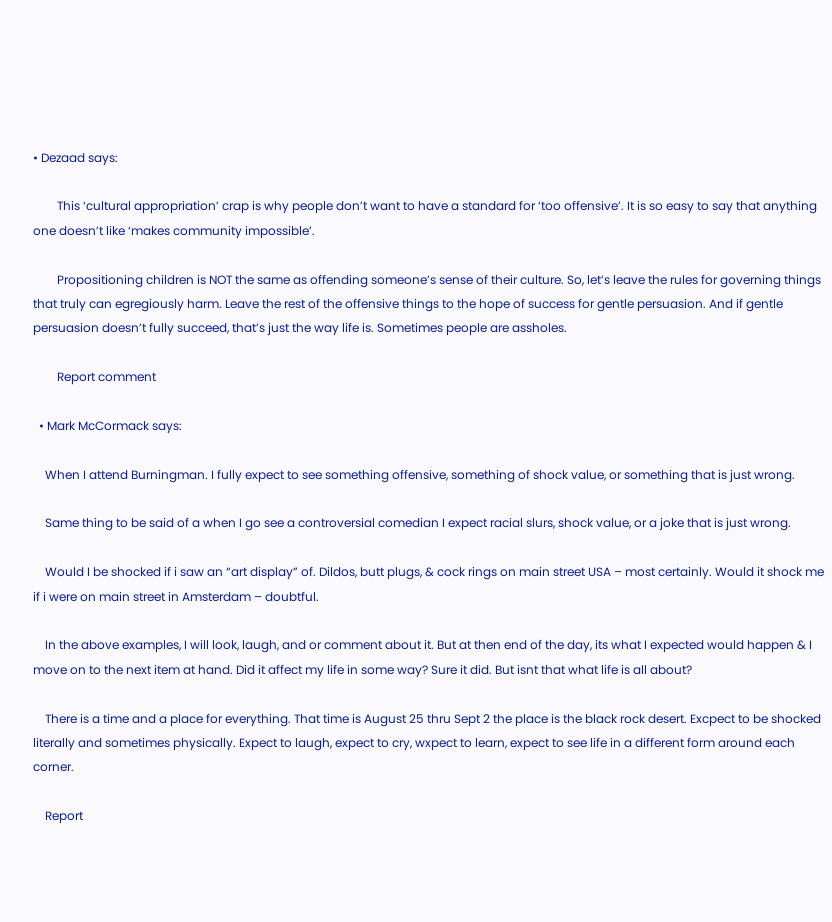• Dezaad says:

        This ‘cultural appropriation’ crap is why people don’t want to have a standard for ‘too offensive’. It is so easy to say that anything one doesn’t like ‘makes community impossible’.

        Propositioning children is NOT the same as offending someone’s sense of their culture. So, let’s leave the rules for governing things that truly can egregiously harm. Leave the rest of the offensive things to the hope of success for gentle persuasion. And if gentle persuasion doesn’t fully succeed, that’s just the way life is. Sometimes people are assholes.

        Report comment

  • Mark McCormack says:

    When I attend Burningman. I fully expect to see something offensive, something of shock value, or something that is just wrong.

    Same thing to be said of a when I go see a controversial comedian I expect racial slurs, shock value, or a joke that is just wrong.

    Would I be shocked if i saw an “art display” of. Dildos, butt plugs, & cock rings on main street USA – most certainly. Would it shock me if i were on main street in Amsterdam – doubtful.

    In the above examples, I will look, laugh, and or comment about it. But at then end of the day, its what I expected would happen & I move on to the next item at hand. Did it affect my life in some way? Sure it did. But isnt that what life is all about?

    There is a time and a place for everything. That time is August 25 thru Sept 2 the place is the black rock desert. Excpect to be shocked literally and sometimes physically. Expect to laugh, expect to cry, wxpect to learn, expect to see life in a different form around each corner.

    Report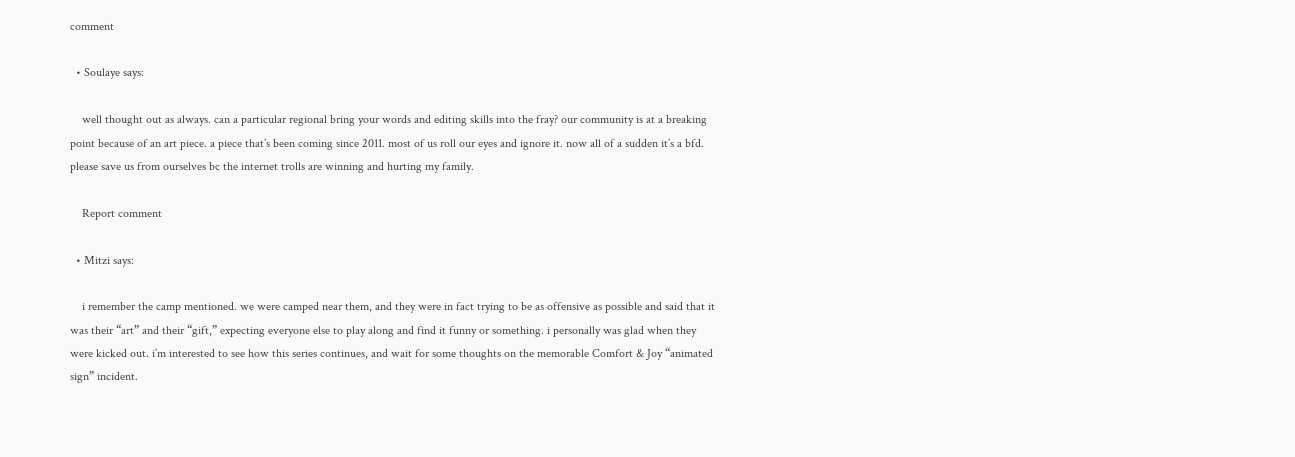comment

  • Soulaye says:

    well thought out as always. can a particular regional bring your words and editing skills into the fray? our community is at a breaking point because of an art piece. a piece that’s been coming since 2011. most of us roll our eyes and ignore it. now all of a sudden it’s a bfd. please save us from ourselves bc the internet trolls are winning and hurting my family.

    Report comment

  • Mitzi says:

    i remember the camp mentioned. we were camped near them, and they were in fact trying to be as offensive as possible and said that it was their “art” and their “gift,” expecting everyone else to play along and find it funny or something. i personally was glad when they were kicked out. i’m interested to see how this series continues, and wait for some thoughts on the memorable Comfort & Joy “animated sign” incident.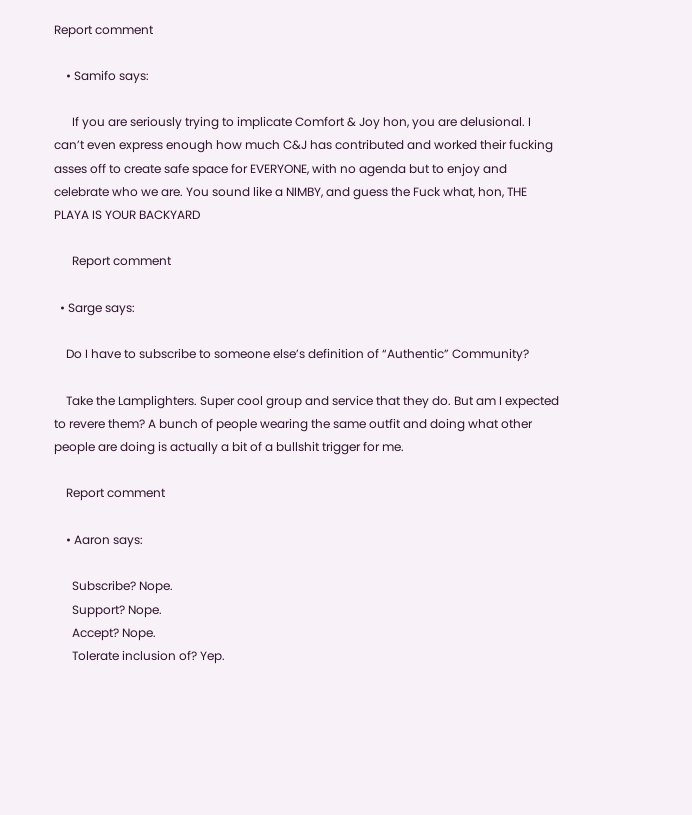Report comment

    • Samifo says:

      If you are seriously trying to implicate Comfort & Joy hon, you are delusional. I can’t even express enough how much C&J has contributed and worked their fucking asses off to create safe space for EVERYONE, with no agenda but to enjoy and celebrate who we are. You sound like a NIMBY, and guess the Fuck what, hon, THE PLAYA IS YOUR BACKYARD

      Report comment

  • Sarge says:

    Do I have to subscribe to someone else’s definition of “Authentic” Community?

    Take the Lamplighters. Super cool group and service that they do. But am I expected to revere them? A bunch of people wearing the same outfit and doing what other people are doing is actually a bit of a bullshit trigger for me.

    Report comment

    • Aaron says:

      Subscribe? Nope.
      Support? Nope.
      Accept? Nope.
      Tolerate inclusion of? Yep.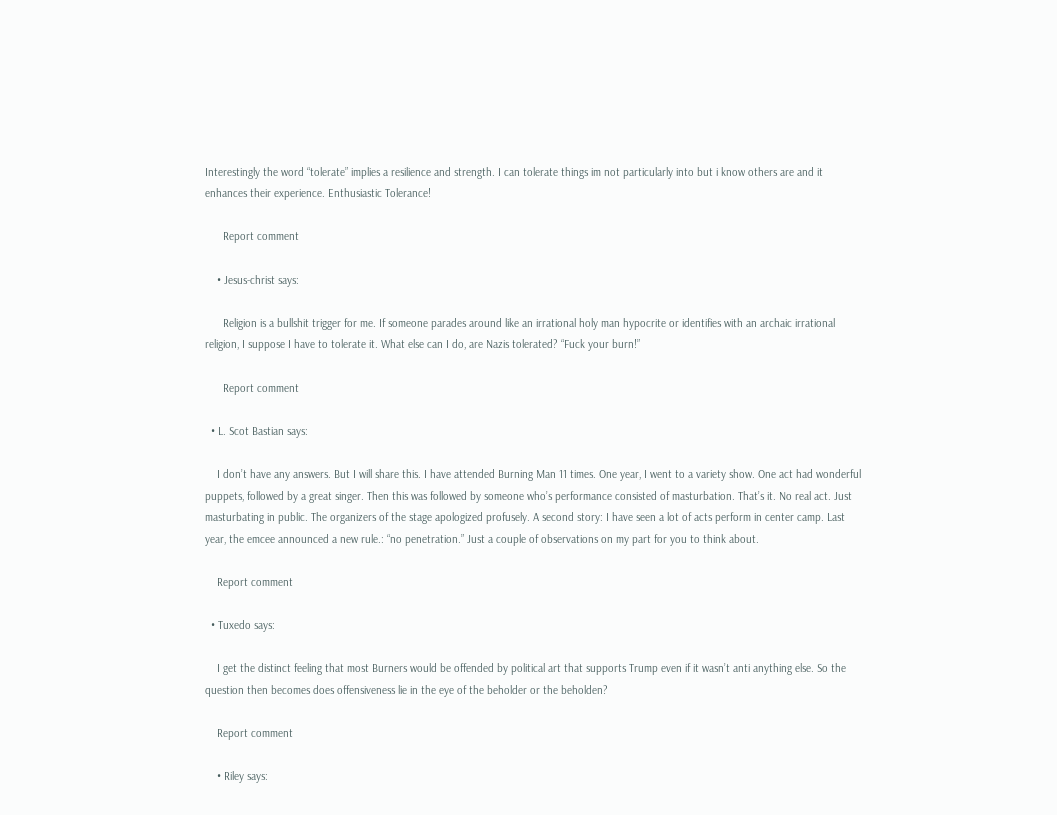Interestingly the word “tolerate” implies a resilience and strength. I can tolerate things im not particularly into but i know others are and it enhances their experience. Enthusiastic Tolerance!

      Report comment

    • Jesus-christ says:

      Religion is a bullshit trigger for me. If someone parades around like an irrational holy man hypocrite or identifies with an archaic irrational religion, I suppose I have to tolerate it. What else can I do, are Nazis tolerated? “Fuck your burn!”

      Report comment

  • L. Scot Bastian says:

    I don’t have any answers. But I will share this. I have attended Burning Man 11 times. One year, I went to a variety show. One act had wonderful puppets, followed by a great singer. Then this was followed by someone who’s performance consisted of masturbation. That’s it. No real act. Just masturbating in public. The organizers of the stage apologized profusely. A second story: I have seen a lot of acts perform in center camp. Last year, the emcee announced a new rule.: “no penetration.” Just a couple of observations on my part for you to think about.

    Report comment

  • Tuxedo says:

    I get the distinct feeling that most Burners would be offended by political art that supports Trump even if it wasn’t anti anything else. So the question then becomes does offensiveness lie in the eye of the beholder or the beholden?

    Report comment

    • Riley says: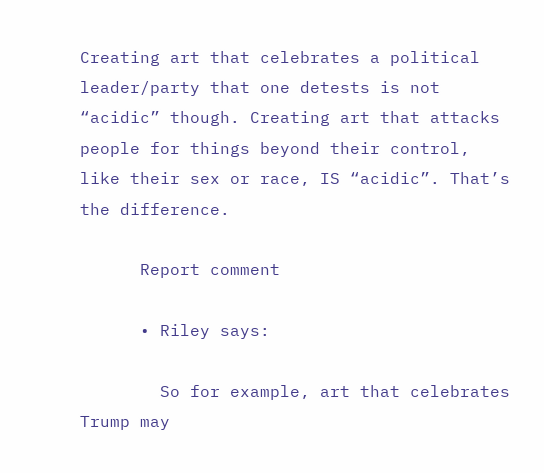Creating art that celebrates a political leader/party that one detests is not “acidic” though. Creating art that attacks people for things beyond their control, like their sex or race, IS “acidic”. That’s the difference.

      Report comment

      • Riley says:

        So for example, art that celebrates Trump may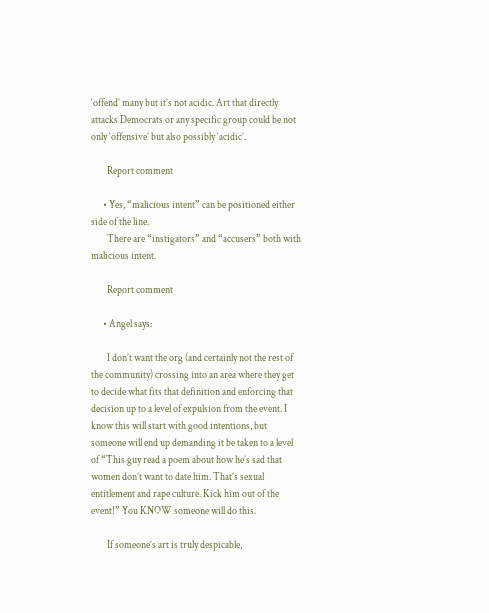‘offend’ many but it’s not acidic. Art that directly attacks Democrats or any specific group could be not only ‘offensive’ but also possibly ‘acidic’.

        Report comment

      • Yes, “malicious intent” can be positioned either side of the line.
        There are “instigators” and “accusers” both with malicious intent.

        Report comment

      • Angel says:

        I don’t want the org (and certainly not the rest of the community) crossing into an area where they get to decide what fits that definition and enforcing that decision up to a level of expulsion from the event. I know this will start with good intentions, but someone will end up demanding it be taken to a level of “This guy read a poem about how he’s sad that women don’t want to date him. That’s sexual entitlement and rape culture. Kick him out of the event!” You KNOW someone will do this.

        If someone’s art is truly despicable,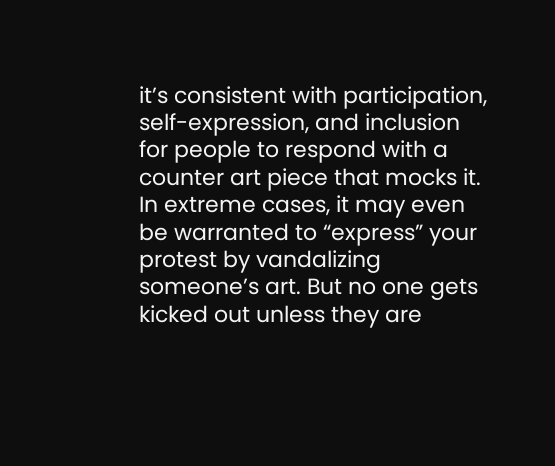it’s consistent with participation, self-expression, and inclusion for people to respond with a counter art piece that mocks it. In extreme cases, it may even be warranted to “express” your protest by vandalizing someone’s art. But no one gets kicked out unless they are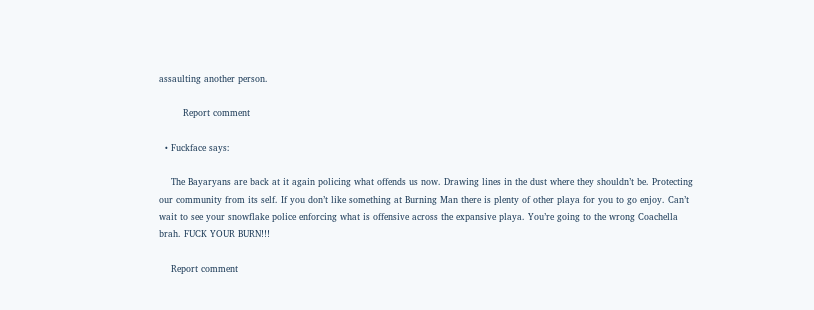assaulting another person.

        Report comment

  • Fuckface says:

    The Bayaryans are back at it again policing what offends us now. Drawing lines in the dust where they shouldn’t be. Protecting our community from its self. If you don’t like something at Burning Man there is plenty of other playa for you to go enjoy. Can’t wait to see your snowflake police enforcing what is offensive across the expansive playa. You’re going to the wrong Coachella brah. FUCK YOUR BURN!!!

    Report comment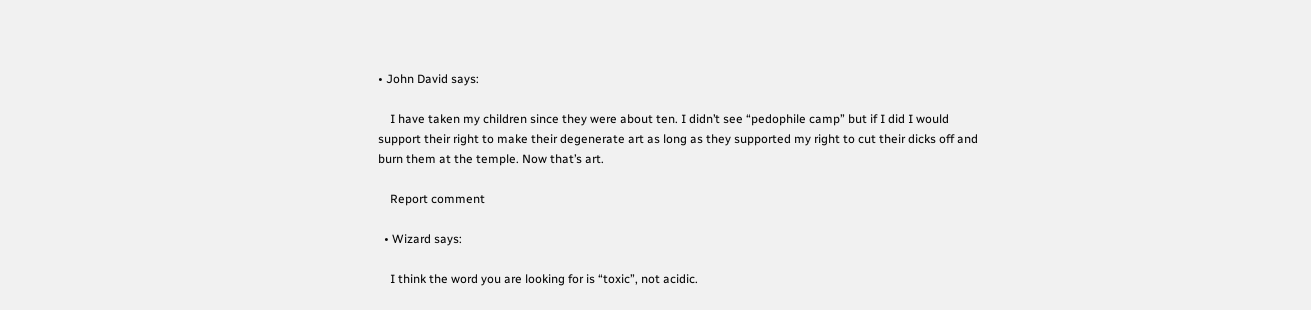• John David says:

    I have taken my children since they were about ten. I didn’t see “pedophile camp” but if I did I would support their right to make their degenerate art as long as they supported my right to cut their dicks off and burn them at the temple. Now that’s art.

    Report comment

  • Wizard says:

    I think the word you are looking for is “toxic”, not acidic.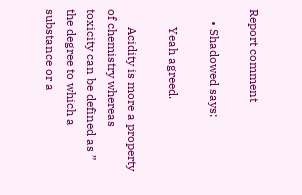Report comment

    • Shadowed says:

      Yeah agreed.

      Acidity is more a property of chemistry whereas toxicity can be defined as ” the degree to which a substance or a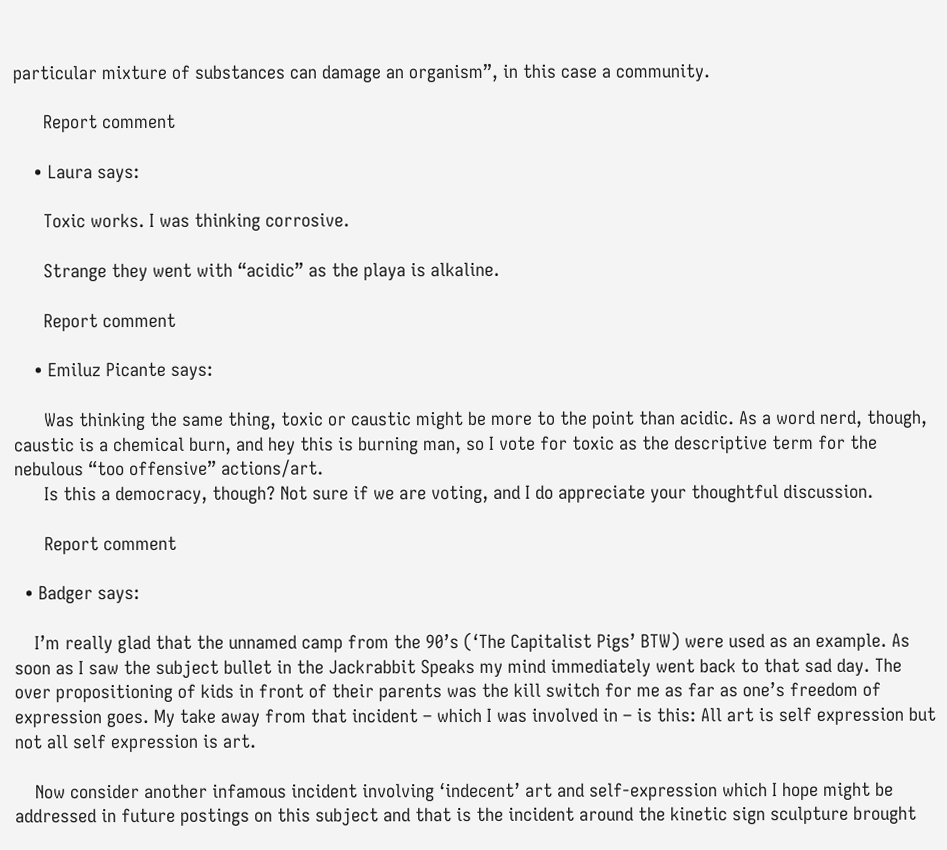particular mixture of substances can damage an organism”, in this case a community.

      Report comment

    • Laura says:

      Toxic works. I was thinking corrosive.

      Strange they went with “acidic” as the playa is alkaline.

      Report comment

    • Emiluz Picante says:

      Was thinking the same thing, toxic or caustic might be more to the point than acidic. As a word nerd, though, caustic is a chemical burn, and hey this is burning man, so I vote for toxic as the descriptive term for the nebulous “too offensive” actions/art.
      Is this a democracy, though? Not sure if we are voting, and I do appreciate your thoughtful discussion.

      Report comment

  • Badger says:

    I’m really glad that the unnamed camp from the 90’s (‘The Capitalist Pigs’ BTW) were used as an example. As soon as I saw the subject bullet in the Jackrabbit Speaks my mind immediately went back to that sad day. The over propositioning of kids in front of their parents was the kill switch for me as far as one’s freedom of expression goes. My take away from that incident – which I was involved in – is this: All art is self expression but not all self expression is art.

    Now consider another infamous incident involving ‘indecent’ art and self-expression which I hope might be addressed in future postings on this subject and that is the incident around the kinetic sign sculpture brought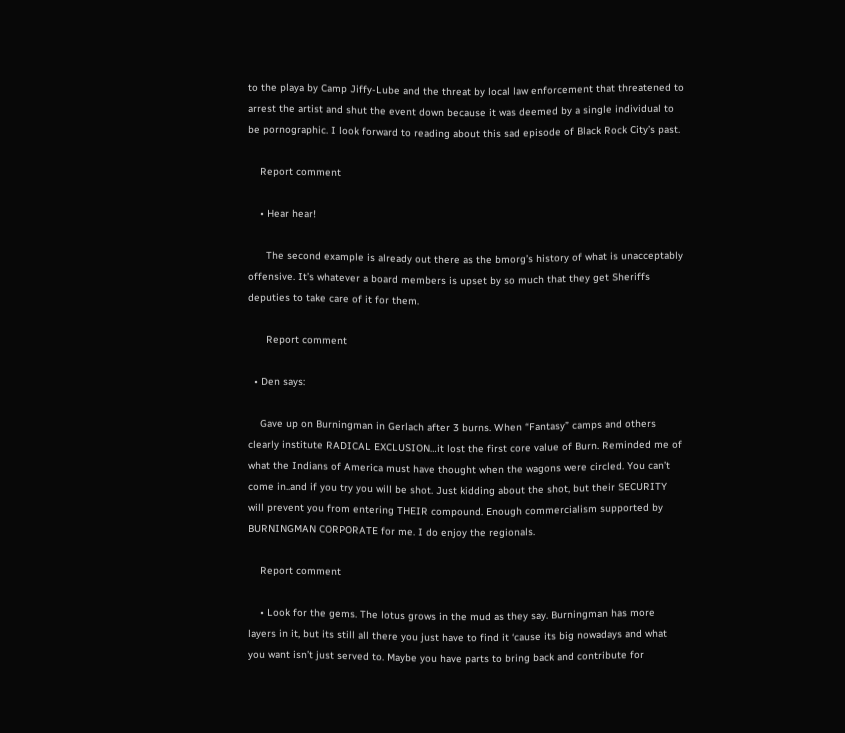to the playa by Camp Jiffy-Lube and the threat by local law enforcement that threatened to arrest the artist and shut the event down because it was deemed by a single individual to be pornographic. I look forward to reading about this sad episode of Black Rock City’s past.

    Report comment

    • Hear hear!

      The second example is already out there as the bmorg’s history of what is unacceptably offensive. It’s whatever a board members is upset by so much that they get Sheriffs deputies to take care of it for them.

      Report comment

  • Den says:

    Gave up on Burningman in Gerlach after 3 burns. When “Fantasy” camps and others clearly institute RADICAL EXCLUSION…it lost the first core value of Burn. Reminded me of what the Indians of America must have thought when the wagons were circled. You can’t come in..and if you try you will be shot. Just kidding about the shot, but their SECURITY will prevent you from entering THEIR compound. Enough commercialism supported by BURNINGMAN CORPORATE for me. I do enjoy the regionals.

    Report comment

    • Look for the gems. The lotus grows in the mud as they say. Burningman has more layers in it, but its still all there you just have to find it ‘cause its big nowadays and what you want isn’t just served to. Maybe you have parts to bring back and contribute for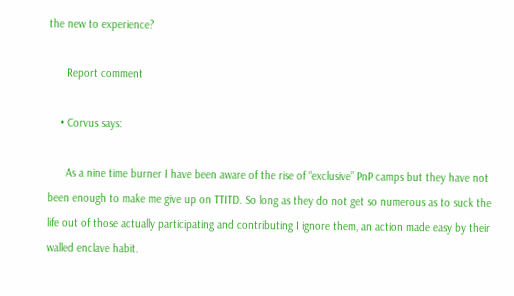the new to experience?

      Report comment

    • Corvus says:

      As a nine time burner I have been aware of the rise of “exclusive” PnP camps but they have not been enough to make me give up on TTITD. So long as they do not get so numerous as to suck the life out of those actually participating and contributing I ignore them, an action made easy by their walled enclave habit.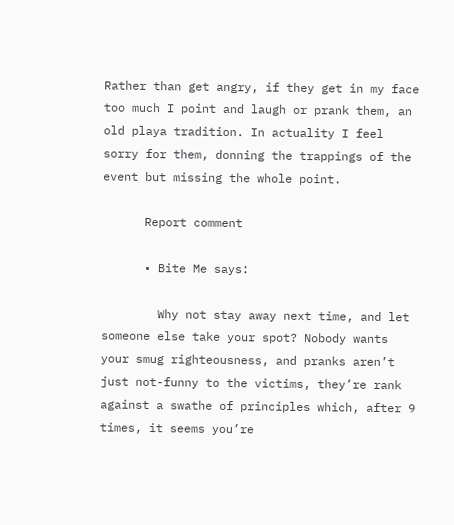Rather than get angry, if they get in my face too much I point and laugh or prank them, an old playa tradition. In actuality I feel sorry for them, donning the trappings of the event but missing the whole point.

      Report comment

      • Bite Me says:

        Why not stay away next time, and let someone else take your spot? Nobody wants your smug righteousness, and pranks aren’t just not-funny to the victims, they’re rank against a swathe of principles which, after 9 times, it seems you’re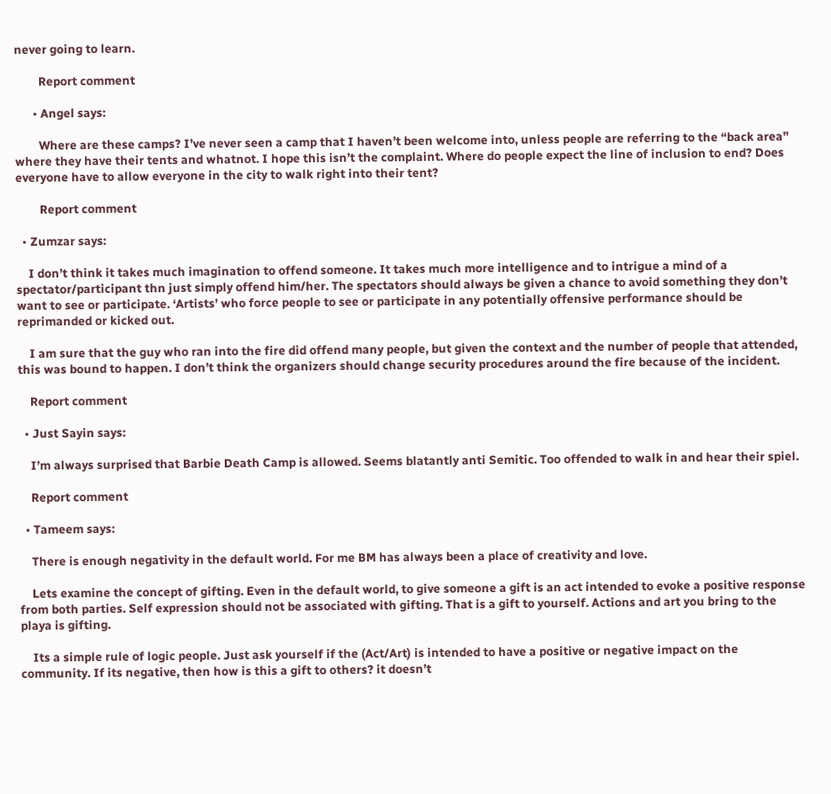never going to learn.

        Report comment

      • Angel says:

        Where are these camps? I’ve never seen a camp that I haven’t been welcome into, unless people are referring to the “back area” where they have their tents and whatnot. I hope this isn’t the complaint. Where do people expect the line of inclusion to end? Does everyone have to allow everyone in the city to walk right into their tent?

        Report comment

  • Zumzar says:

    I don’t think it takes much imagination to offend someone. It takes much more intelligence and to intrigue a mind of a spectator/participant thn just simply offend him/her. The spectators should always be given a chance to avoid something they don’t want to see or participate. ‘Artists’ who force people to see or participate in any potentially offensive performance should be reprimanded or kicked out.

    I am sure that the guy who ran into the fire did offend many people, but given the context and the number of people that attended, this was bound to happen. I don’t think the organizers should change security procedures around the fire because of the incident.

    Report comment

  • Just Sayin says:

    I’m always surprised that Barbie Death Camp is allowed. Seems blatantly anti Semitic. Too offended to walk in and hear their spiel.

    Report comment

  • Tameem says:

    There is enough negativity in the default world. For me BM has always been a place of creativity and love.

    Lets examine the concept of gifting. Even in the default world, to give someone a gift is an act intended to evoke a positive response from both parties. Self expression should not be associated with gifting. That is a gift to yourself. Actions and art you bring to the playa is gifting.

    Its a simple rule of logic people. Just ask yourself if the (Act/Art) is intended to have a positive or negative impact on the community. If its negative, then how is this a gift to others? it doesn’t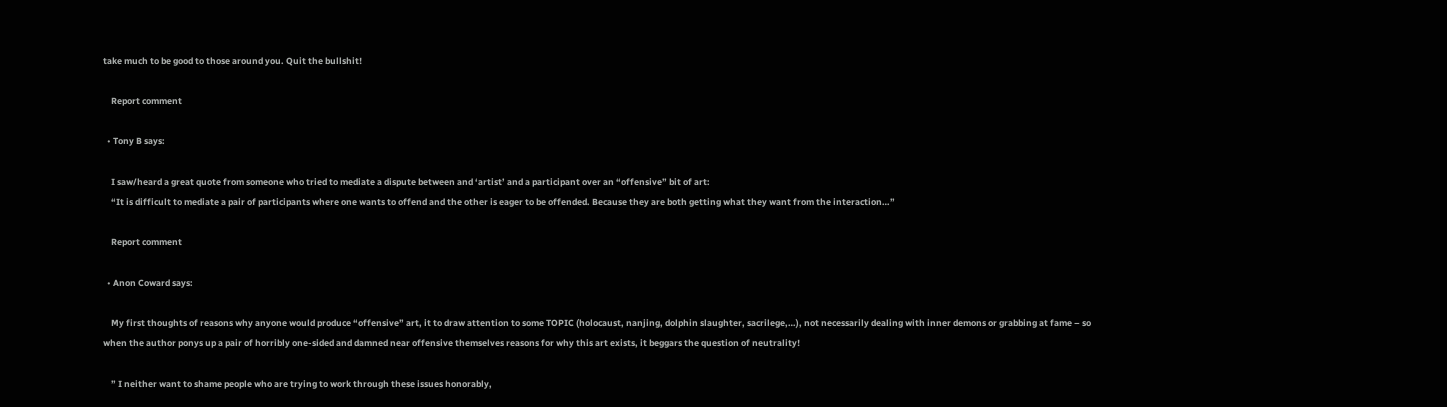take much to be good to those around you. Quit the bullshit!

    Report comment

  • Tony B says:

    I saw/heard a great quote from someone who tried to mediate a dispute between and ‘artist’ and a participant over an “offensive” bit of art:
    “It is difficult to mediate a pair of participants where one wants to offend and the other is eager to be offended. Because they are both getting what they want from the interaction…”

    Report comment

  • Anon Coward says:

    My first thoughts of reasons why anyone would produce “offensive” art, it to draw attention to some TOPIC (holocaust, nanjing, dolphin slaughter, sacrilege,…), not necessarily dealing with inner demons or grabbing at fame – so when the author ponys up a pair of horribly one-sided and damned near offensive themselves reasons for why this art exists, it beggars the question of neutrality!

    ” I neither want to shame people who are trying to work through these issues honorably,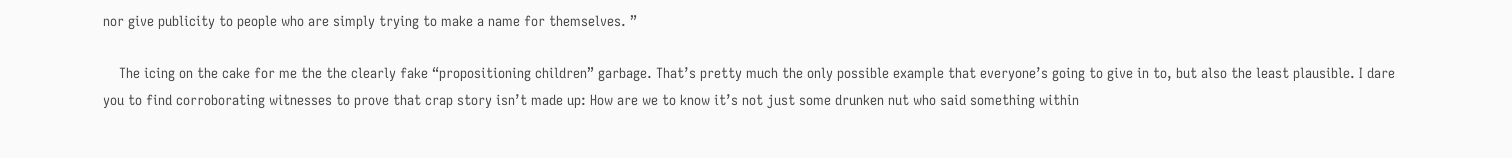nor give publicity to people who are simply trying to make a name for themselves. ”

    The icing on the cake for me the the clearly fake “propositioning children” garbage. That’s pretty much the only possible example that everyone’s going to give in to, but also the least plausible. I dare you to find corroborating witnesses to prove that crap story isn’t made up: How are we to know it’s not just some drunken nut who said something within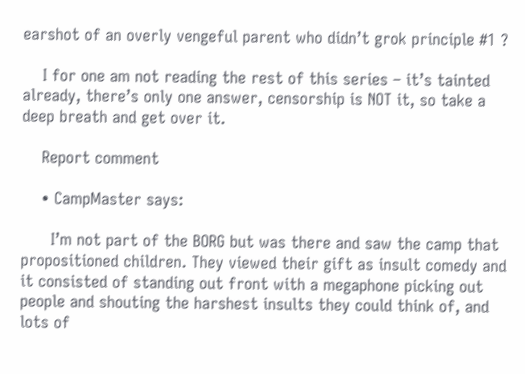earshot of an overly vengeful parent who didn’t grok principle #1 ?

    I for one am not reading the rest of this series – it’s tainted already, there’s only one answer, censorship is NOT it, so take a deep breath and get over it.

    Report comment

    • CampMaster says:

      I’m not part of the BORG but was there and saw the camp that propositioned children. They viewed their gift as insult comedy and it consisted of standing out front with a megaphone picking out people and shouting the harshest insults they could think of, and lots of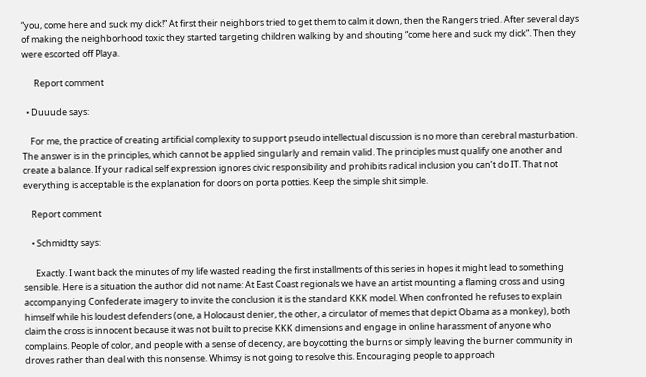“you, come here and suck my dick!” At first their neighbors tried to get them to calm it down, then the Rangers tried. After several days of making the neighborhood toxic they started targeting children walking by and shouting “come here and suck my dick”. Then they were escorted off Playa.

      Report comment

  • Duuude says:

    For me, the practice of creating artificial complexity to support pseudo intellectual discussion is no more than cerebral masturbation. The answer is in the principles, which cannot be applied singularly and remain valid. The principles must qualify one another and create a balance. If your radical self expression ignores civic responsibility and prohibits radical inclusion you can’t do IT. That not everything is acceptable is the explanation for doors on porta potties. Keep the simple shit simple.

    Report comment

    • Schmidtty says:

      Exactly. I want back the minutes of my life wasted reading the first installments of this series in hopes it might lead to something sensible. Here is a situation the author did not name: At East Coast regionals we have an artist mounting a flaming cross and using accompanying Confederate imagery to invite the conclusion it is the standard KKK model. When confronted he refuses to explain himself while his loudest defenders (one, a Holocaust denier, the other, a circulator of memes that depict Obama as a monkey), both claim the cross is innocent because it was not built to precise KKK dimensions and engage in online harassment of anyone who complains. People of color, and people with a sense of decency, are boycotting the burns or simply leaving the burner community in droves rather than deal with this nonsense. Whimsy is not going to resolve this. Encouraging people to approach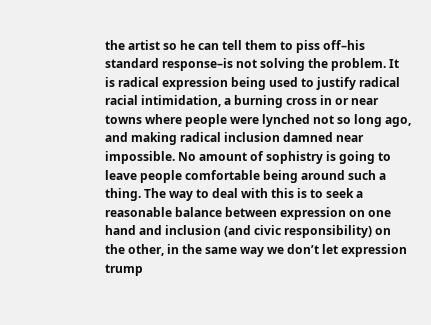the artist so he can tell them to piss off–his standard response–is not solving the problem. It is radical expression being used to justify radical racial intimidation, a burning cross in or near towns where people were lynched not so long ago, and making radical inclusion damned near impossible. No amount of sophistry is going to leave people comfortable being around such a thing. The way to deal with this is to seek a reasonable balance between expression on one hand and inclusion (and civic responsibility) on the other, in the same way we don’t let expression trump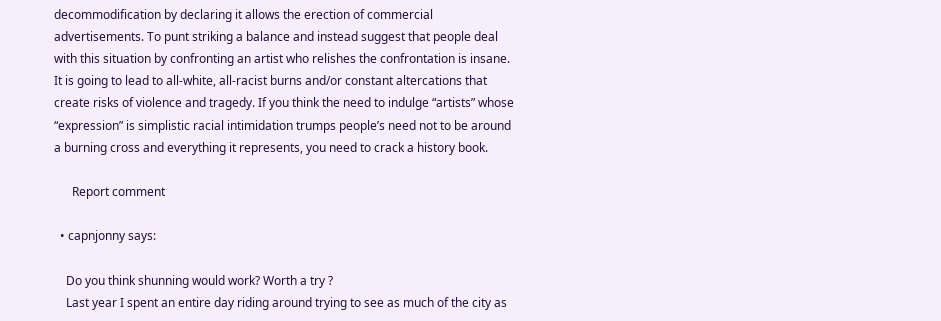decommodification by declaring it allows the erection of commercial advertisements. To punt striking a balance and instead suggest that people deal with this situation by confronting an artist who relishes the confrontation is insane. It is going to lead to all-white, all-racist burns and/or constant altercations that create risks of violence and tragedy. If you think the need to indulge “artists” whose “expression” is simplistic racial intimidation trumps people’s need not to be around a burning cross and everything it represents, you need to crack a history book.

      Report comment

  • capnjonny says:

    Do you think shunning would work? Worth a try ?
    Last year I spent an entire day riding around trying to see as much of the city as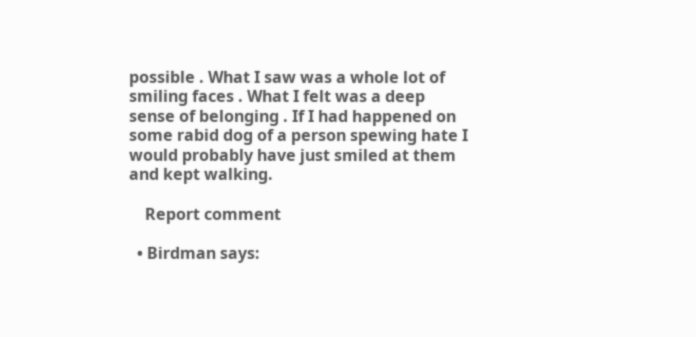possible . What I saw was a whole lot of smiling faces . What I felt was a deep sense of belonging . If I had happened on some rabid dog of a person spewing hate I would probably have just smiled at them and kept walking.

    Report comment

  • Birdman says: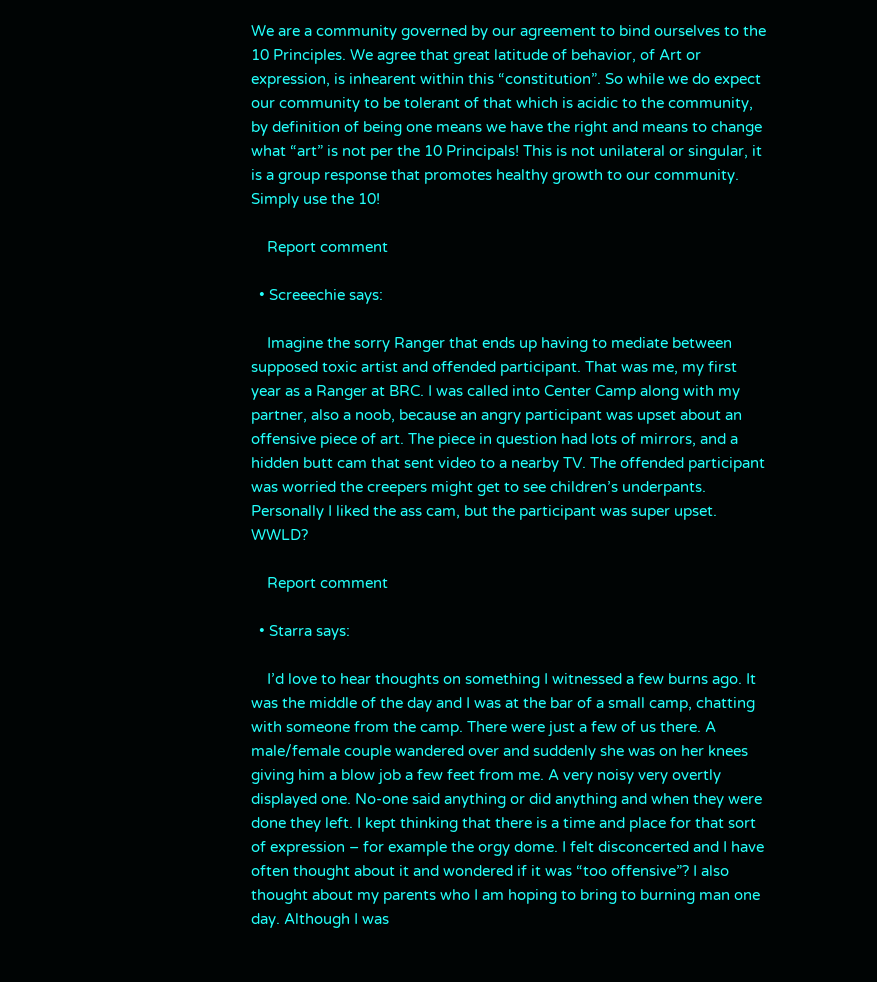We are a community governed by our agreement to bind ourselves to the 10 Principles. We agree that great latitude of behavior, of Art or expression, is inhearent within this “constitution”. So while we do expect our community to be tolerant of that which is acidic to the community, by definition of being one means we have the right and means to change what “art” is not per the 10 Principals! This is not unilateral or singular, it is a group response that promotes healthy growth to our community. Simply use the 10!

    Report comment

  • Screeechie says:

    Imagine the sorry Ranger that ends up having to mediate between supposed toxic artist and offended participant. That was me, my first year as a Ranger at BRC. I was called into Center Camp along with my partner, also a noob, because an angry participant was upset about an offensive piece of art. The piece in question had lots of mirrors, and a hidden butt cam that sent video to a nearby TV. The offended participant was worried the creepers might get to see children’s underpants. Personally I liked the ass cam, but the participant was super upset. WWLD?

    Report comment

  • Starra says:

    I’d love to hear thoughts on something I witnessed a few burns ago. It was the middle of the day and I was at the bar of a small camp, chatting with someone from the camp. There were just a few of us there. A male/female couple wandered over and suddenly she was on her knees giving him a blow job a few feet from me. A very noisy very overtly displayed one. No-one said anything or did anything and when they were done they left. I kept thinking that there is a time and place for that sort of expression – for example the orgy dome. I felt disconcerted and I have often thought about it and wondered if it was “too offensive”? I also thought about my parents who I am hoping to bring to burning man one day. Although I was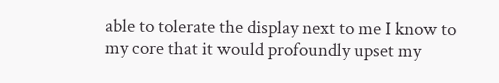able to tolerate the display next to me I know to my core that it would profoundly upset my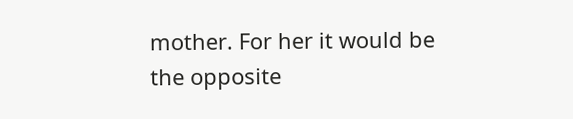mother. For her it would be the opposite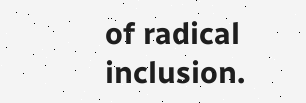of radical inclusion.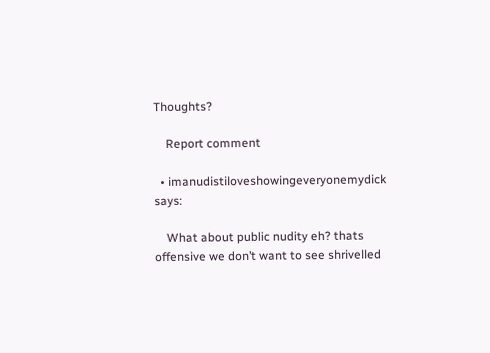Thoughts?

    Report comment

  • imanudistiloveshowingeveryonemydick says:

    What about public nudity eh? thats offensive we don’t want to see shrivelled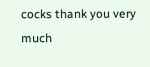cocks thank you very much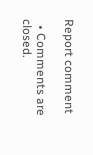Report comment

  • Comments are closed.